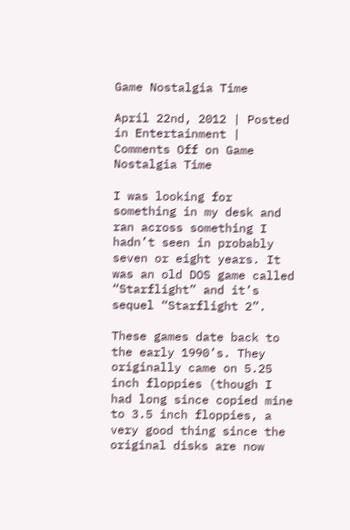Game Nostalgia Time

April 22nd, 2012 | Posted in Entertainment | Comments Off on Game Nostalgia Time

I was looking for something in my desk and ran across something I hadn’t seen in probably seven or eight years. It was an old DOS game called “Starflight” and it’s sequel “Starflight 2”.

These games date back to the early 1990’s. They originally came on 5.25 inch floppies (though I had long since copied mine to 3.5 inch floppies, a very good thing since the original disks are now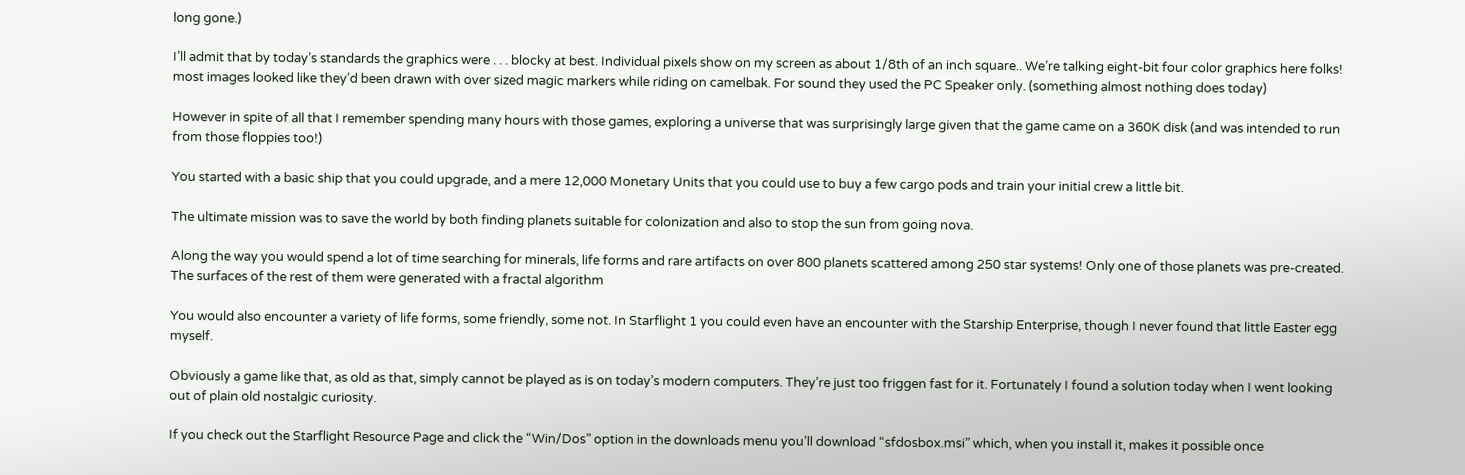long gone.)

I’ll admit that by today’s standards the graphics were . . . blocky at best. Individual pixels show on my screen as about 1/8th of an inch square.. We’re talking eight-bit four color graphics here folks! most images looked like they’d been drawn with over sized magic markers while riding on camelbak. For sound they used the PC Speaker only. (something almost nothing does today)

However in spite of all that I remember spending many hours with those games, exploring a universe that was surprisingly large given that the game came on a 360K disk (and was intended to run from those floppies too!)

You started with a basic ship that you could upgrade, and a mere 12,000 Monetary Units that you could use to buy a few cargo pods and train your initial crew a little bit.

The ultimate mission was to save the world by both finding planets suitable for colonization and also to stop the sun from going nova.

Along the way you would spend a lot of time searching for minerals, life forms and rare artifacts on over 800 planets scattered among 250 star systems! Only one of those planets was pre-created. The surfaces of the rest of them were generated with a fractal algorithm

You would also encounter a variety of life forms, some friendly, some not. In Starflight 1 you could even have an encounter with the Starship Enterprise, though I never found that little Easter egg myself.

Obviously a game like that, as old as that, simply cannot be played as is on today’s modern computers. They’re just too friggen fast for it. Fortunately I found a solution today when I went looking out of plain old nostalgic curiosity.

If you check out the Starflight Resource Page and click the “Win/Dos” option in the downloads menu you’ll download “sfdosbox.msi” which, when you install it, makes it possible once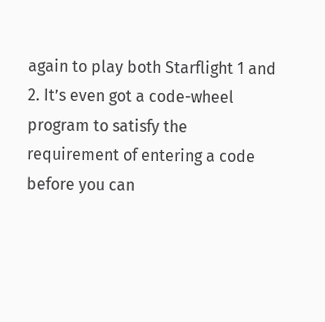again to play both Starflight 1 and 2. It’s even got a code-wheel program to satisfy the requirement of entering a code before you can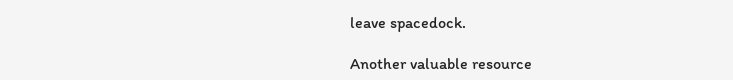leave spacedock.

Another valuable resource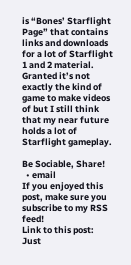is “Bones’ Starflight Page” that contains links and downloads for a lot of Starflight 1 and 2 material. Granted it’s not exactly the kind of game to make videos of but I still think that my near future holds a lot of Starflight gameplay.

Be Sociable, Share!
  • email
If you enjoyed this post, make sure you subscribe to my RSS feed!
Link to this post:
Just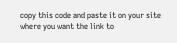copy this code and paste it on your site where you want the link to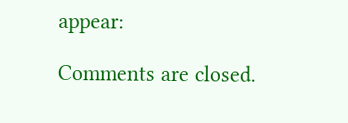appear:

Comments are closed.